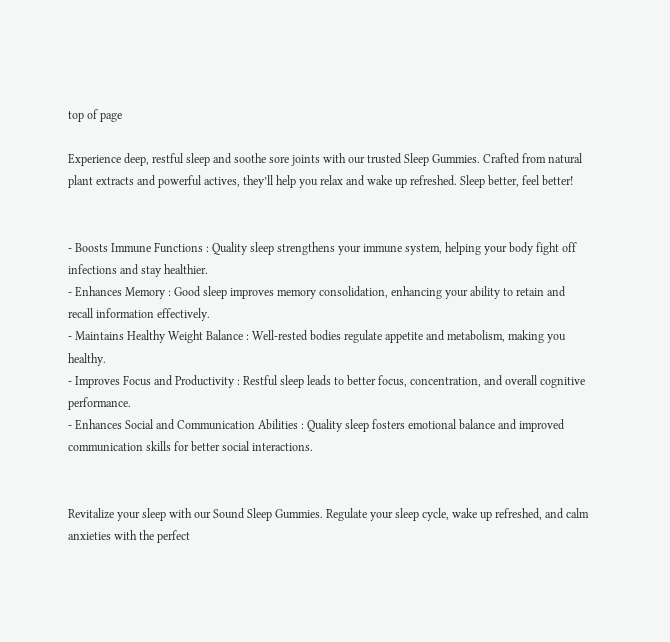top of page

Experience deep, restful sleep and soothe sore joints with our trusted Sleep Gummies. Crafted from natural plant extracts and powerful actives, they’ll help you relax and wake up refreshed. Sleep better, feel better!


- Boosts Immune Functions : Quality sleep strengthens your immune system, helping your body fight off infections and stay healthier.
- Enhances Memory : Good sleep improves memory consolidation, enhancing your ability to retain and recall information effectively.
- Maintains Healthy Weight Balance : Well-rested bodies regulate appetite and metabolism, making you healthy.
- Improves Focus and Productivity : Restful sleep leads to better focus, concentration, and overall cognitive performance.
- Enhances Social and Communication Abilities : Quality sleep fosters emotional balance and improved communication skills for better social interactions.


Revitalize your sleep with our Sound Sleep Gummies. Regulate your sleep cycle, wake up refreshed, and calm anxieties with the perfect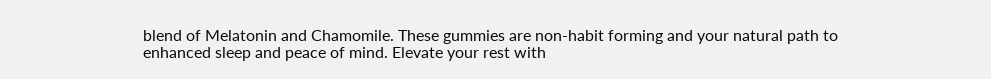blend of Melatonin and Chamomile. These gummies are non-habit forming and your natural path to enhanced sleep and peace of mind. Elevate your rest with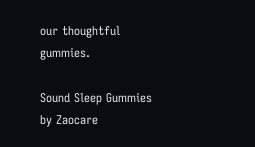our thoughtful gummies.

Sound Sleep Gummies by Zaocare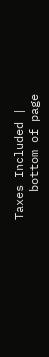Taxes Included |
    bottom of page